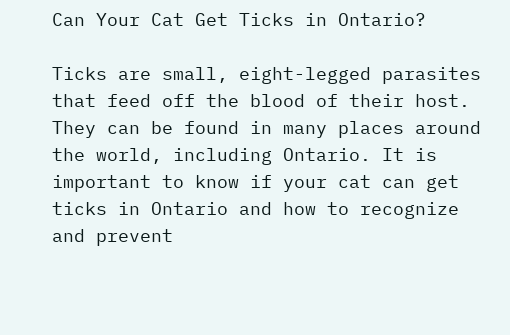Can Your Cat Get Ticks in Ontario?

Ticks are small, eight-legged parasites that feed off the blood of their host. They can be found in many places around the world, including Ontario. It is important to know if your cat can get ticks in Ontario and how to recognize and prevent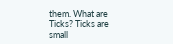them. What are Ticks? Ticks are small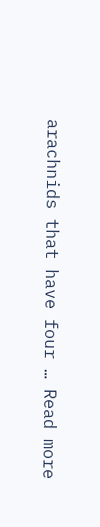arachnids that have four … Read more